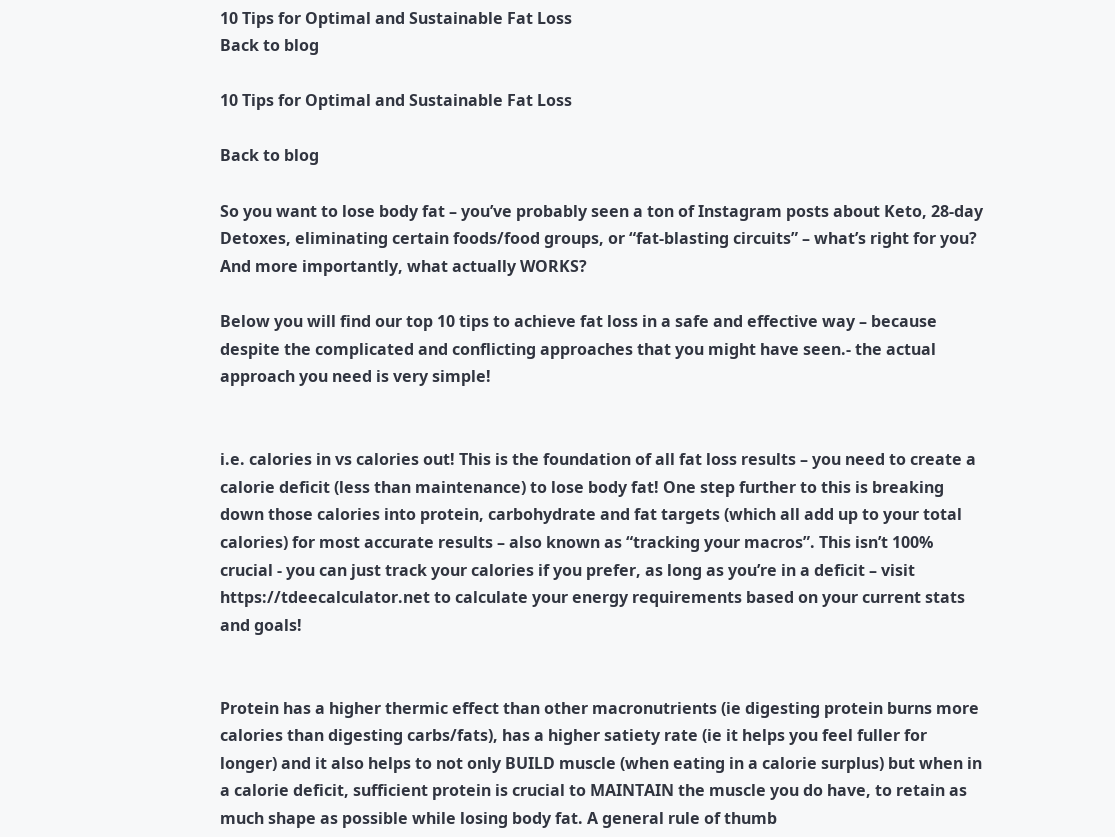10 Tips for Optimal and Sustainable Fat Loss
Back to blog

10 Tips for Optimal and Sustainable Fat Loss

Back to blog

So you want to lose body fat – you’ve probably seen a ton of Instagram posts about Keto, 28-day Detoxes, eliminating certain foods/food groups, or “fat-blasting circuits” – what’s right for you? And more importantly, what actually WORKS?

Below you will find our top 10 tips to achieve fat loss in a safe and effective way – because despite the complicated and conflicting approaches that you might have seen.- the actual approach you need is very simple!


i.e. calories in vs calories out! This is the foundation of all fat loss results – you need to create a calorie deficit (less than maintenance) to lose body fat! One step further to this is breaking down those calories into protein, carbohydrate and fat targets (which all add up to your total calories) for most accurate results – also known as “tracking your macros”. This isn’t 100% crucial - you can just track your calories if you prefer, as long as you’re in a deficit – visit https://tdeecalculator.net to calculate your energy requirements based on your current stats and goals!


Protein has a higher thermic effect than other macronutrients (ie digesting protein burns more calories than digesting carbs/fats), has a higher satiety rate (ie it helps you feel fuller for longer) and it also helps to not only BUILD muscle (when eating in a calorie surplus) but when in a calorie deficit, sufficient protein is crucial to MAINTAIN the muscle you do have, to retain as much shape as possible while losing body fat. A general rule of thumb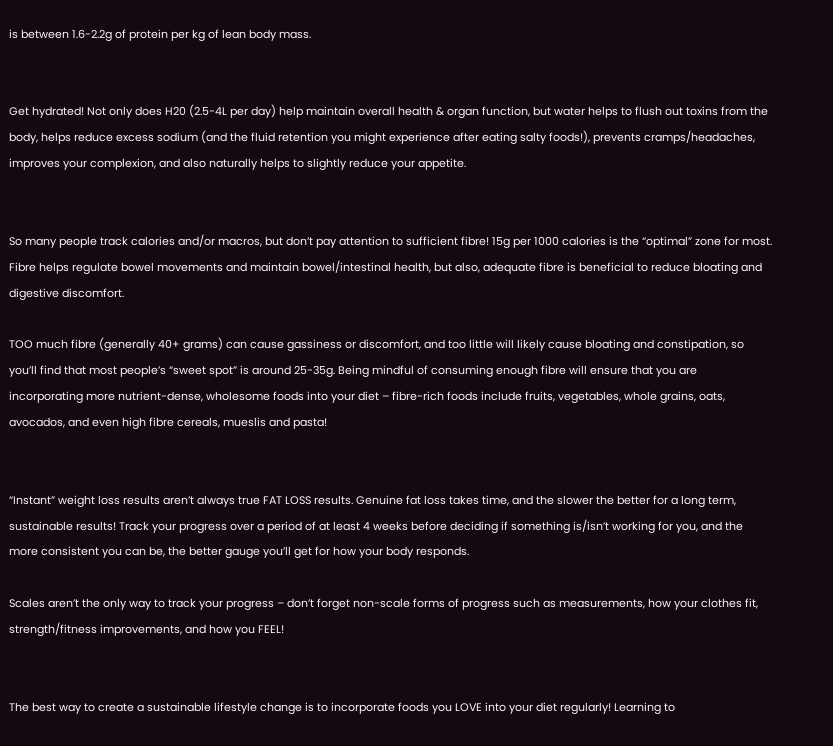is between 1.6-2.2g of protein per kg of lean body mass.


Get hydrated! Not only does H20 (2.5-4L per day) help maintain overall health & organ function, but water helps to flush out toxins from the body, helps reduce excess sodium (and the fluid retention you might experience after eating salty foods!), prevents cramps/headaches, improves your complexion, and also naturally helps to slightly reduce your appetite.


So many people track calories and/or macros, but don’t pay attention to sufficient fibre! 15g per 1000 calories is the “optimal” zone for most. Fibre helps regulate bowel movements and maintain bowel/intestinal health, but also, adequate fibre is beneficial to reduce bloating and digestive discomfort.

TOO much fibre (generally 40+ grams) can cause gassiness or discomfort, and too little will likely cause bloating and constipation, so you’ll find that most people’s “sweet spot” is around 25-35g. Being mindful of consuming enough fibre will ensure that you are incorporating more nutrient-dense, wholesome foods into your diet – fibre-rich foods include fruits, vegetables, whole grains, oats, avocados, and even high fibre cereals, mueslis and pasta!


“Instant” weight loss results aren’t always true FAT LOSS results. Genuine fat loss takes time, and the slower the better for a long term, sustainable results! Track your progress over a period of at least 4 weeks before deciding if something is/isn’t working for you, and the more consistent you can be, the better gauge you’ll get for how your body responds.

Scales aren’t the only way to track your progress – don’t forget non-scale forms of progress such as measurements, how your clothes fit, strength/fitness improvements, and how you FEEL!


The best way to create a sustainable lifestyle change is to incorporate foods you LOVE into your diet regularly! Learning to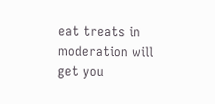eat treats in moderation will get you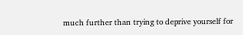much further than trying to deprive yourself for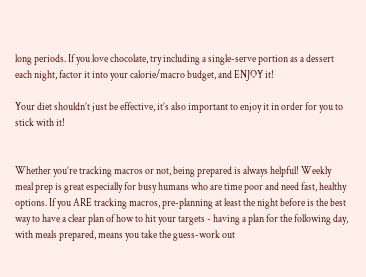long periods. If you love chocolate, try including a single-serve portion as a dessert each night, factor it into your calorie/macro budget, and ENJOY it!

Your diet shouldn’t just be effective, it’s also important to enjoy it in order for you to stick with it!


Whether you’re tracking macros or not, being prepared is always helpful! Weekly meal prep is great especially for busy humans who are time poor and need fast, healthy options. If you ARE tracking macros, pre-planning at least the night before is the best way to have a clear plan of how to hit your targets - having a plan for the following day, with meals prepared, means you take the guess-work out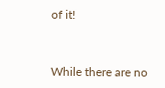of it!


While there are no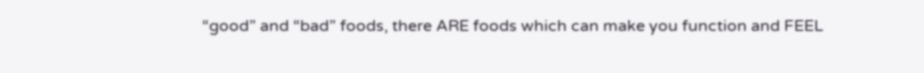“good” and “bad” foods, there ARE foods which can make you function and FEEL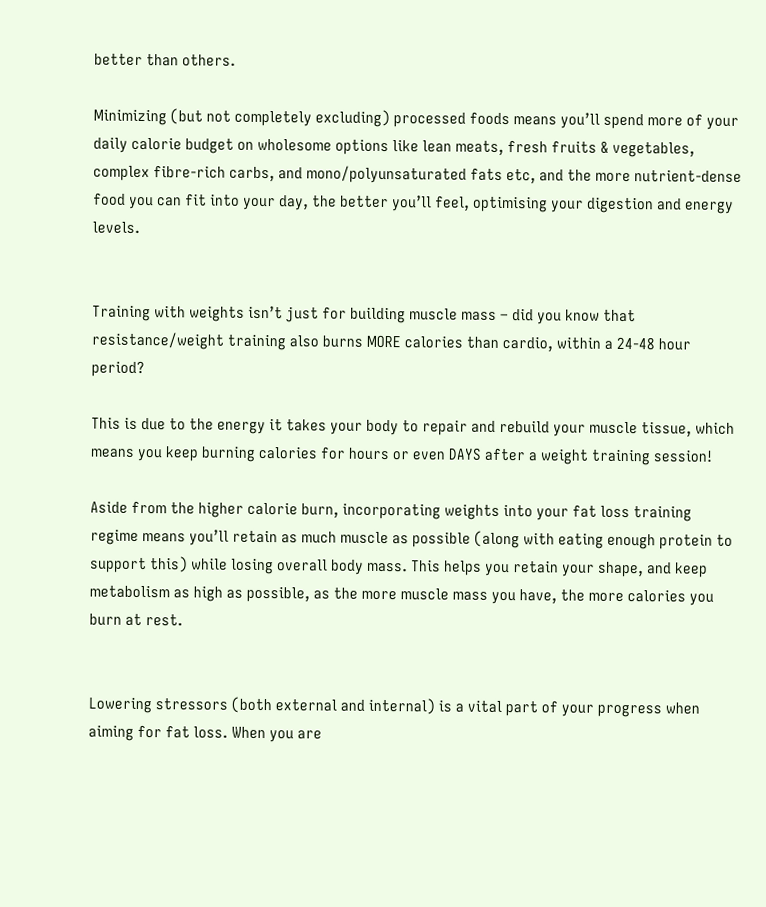better than others.

Minimizing (but not completely excluding) processed foods means you’ll spend more of your daily calorie budget on wholesome options like lean meats, fresh fruits & vegetables, complex fibre-rich carbs, and mono/polyunsaturated fats etc, and the more nutrient-dense food you can fit into your day, the better you’ll feel, optimising your digestion and energy levels.


Training with weights isn’t just for building muscle mass – did you know that resistance/weight training also burns MORE calories than cardio, within a 24-48 hour period?

This is due to the energy it takes your body to repair and rebuild your muscle tissue, which means you keep burning calories for hours or even DAYS after a weight training session!

Aside from the higher calorie burn, incorporating weights into your fat loss training regime means you’ll retain as much muscle as possible (along with eating enough protein to support this) while losing overall body mass. This helps you retain your shape, and keep metabolism as high as possible, as the more muscle mass you have, the more calories you burn at rest.


Lowering stressors (both external and internal) is a vital part of your progress when aiming for fat loss. When you are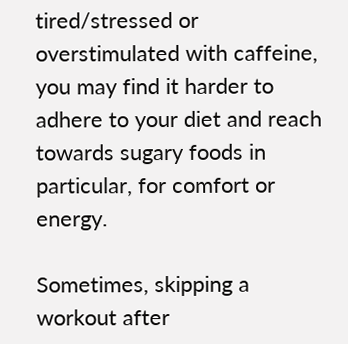tired/stressed or overstimulated with caffeine, you may find it harder to adhere to your diet and reach towards sugary foods in particular, for comfort or energy.

Sometimes, skipping a workout after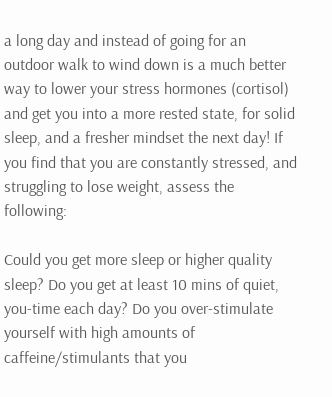a long day and instead of going for an outdoor walk to wind down is a much better way to lower your stress hormones (cortisol) and get you into a more rested state, for solid sleep, and a fresher mindset the next day! If you find that you are constantly stressed, and struggling to lose weight, assess the following:

Could you get more sleep or higher quality sleep? Do you get at least 10 mins of quiet, you-time each day? Do you over-stimulate yourself with high amounts of caffeine/stimulants that you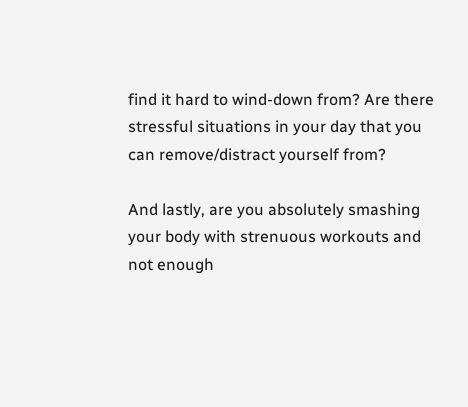find it hard to wind-down from? Are there stressful situations in your day that you can remove/distract yourself from?

And lastly, are you absolutely smashing your body with strenuous workouts and not enough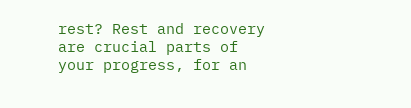rest? Rest and recovery are crucial parts of your progress, for an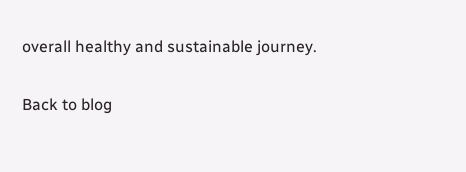overall healthy and sustainable journey.

Back to blog